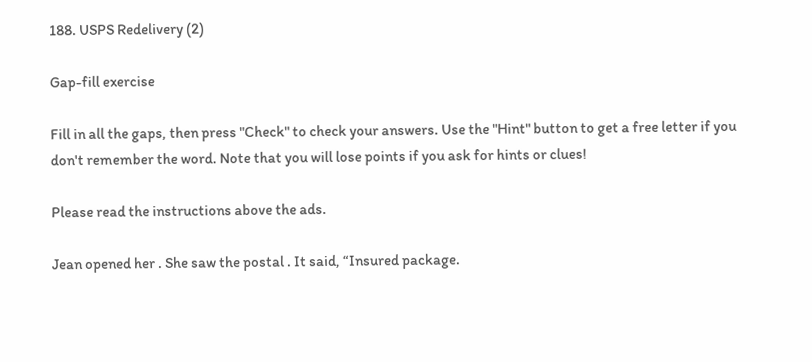188. USPS Redelivery (2)

Gap-fill exercise

Fill in all the gaps, then press "Check" to check your answers. Use the "Hint" button to get a free letter if you don't remember the word. Note that you will lose points if you ask for hints or clues!

Please read the instructions above the ads.

Jean opened her . She saw the postal . It said, “Insured package.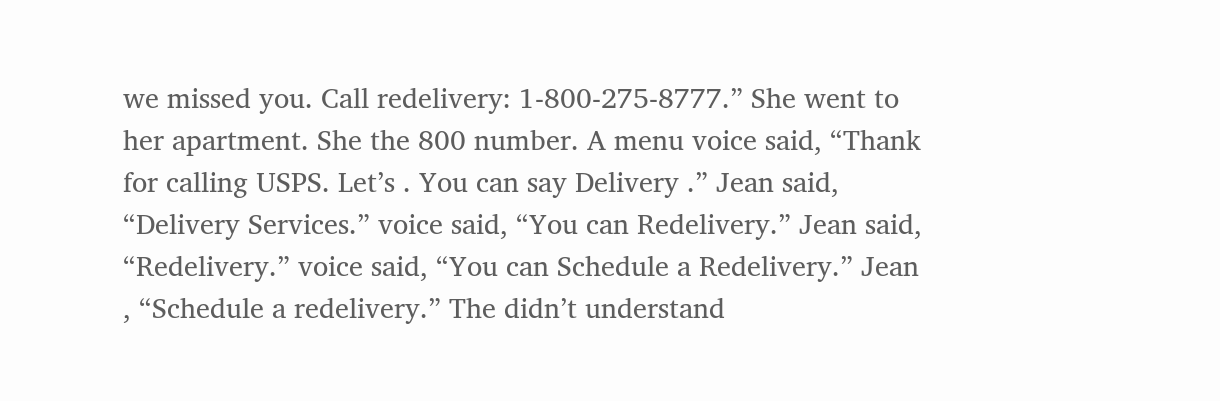we missed you. Call redelivery: 1-800-275-8777.” She went to her apartment. She the 800 number. A menu voice said, “Thank for calling USPS. Let’s . You can say Delivery .” Jean said, “Delivery Services.” voice said, “You can Redelivery.” Jean said, “Redelivery.” voice said, “You can Schedule a Redelivery.” Jean , “Schedule a redelivery.” The didn’t understand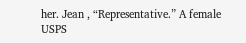her. Jean , “Representative.” A female USPS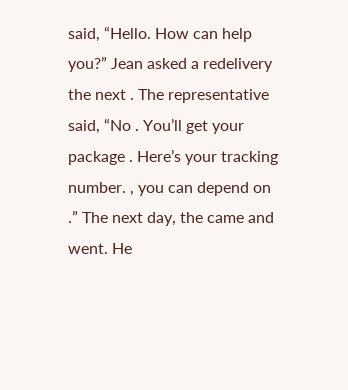said, “Hello. How can help you?” Jean asked a redelivery the next . The representative said, “No . You’ll get your package . Here’s your tracking number. , you can depend on .” The next day, the came and went. He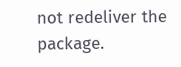not redeliver the package.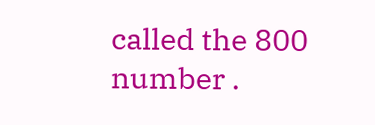called the 800 number .